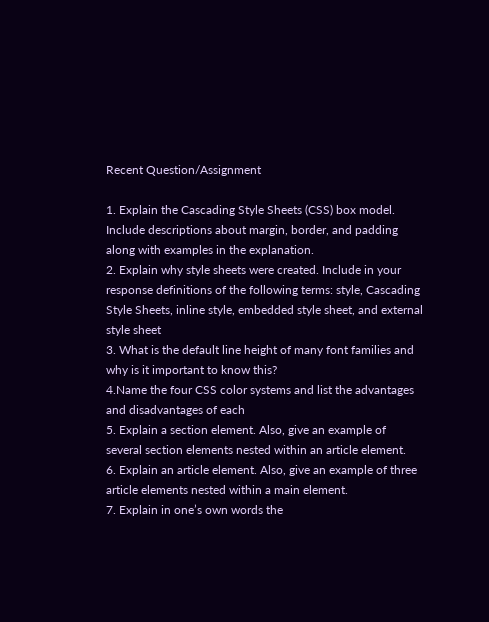Recent Question/Assignment

1. Explain the Cascading Style Sheets (CSS) box model. Include descriptions about margin, border, and padding along with examples in the explanation.
2. Explain why style sheets were created. Include in your response definitions of the following terms: style, Cascading Style Sheets, inline style, embedded style sheet, and external style sheet
3. What is the default line height of many font families and why is it important to know this?
4.Name the four CSS color systems and list the advantages and disadvantages of each
5. Explain a section element. Also, give an example of several section elements nested within an article element.
6. Explain an article element. Also, give an example of three article elements nested within a main element.
7. Explain in one’s own words the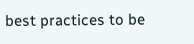best practices to be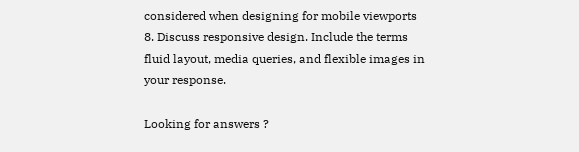considered when designing for mobile viewports
8. Discuss responsive design. Include the terms fluid layout, media queries, and flexible images in your response.

Looking for answers ?